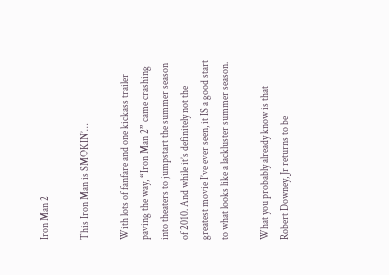Iron Man 2

This Iron Man is SMOKIN’…

With lots of fanfare and one kickass trailer paving the way, “Iron Man 2” came crashing into theaters to jumpstart the summer season of 2010. And while it’s definitely not the greatest movie I’ve ever seen, it IS a good start to what looks like a lackluster summer season.

What you probably already know is that Robert Downey, Jr returns to be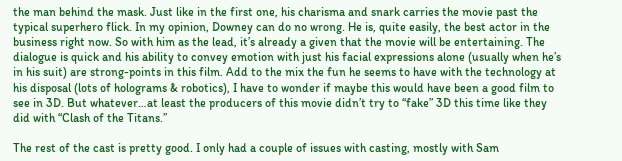the man behind the mask. Just like in the first one, his charisma and snark carries the movie past the typical superhero flick. In my opinion, Downey can do no wrong. He is, quite easily, the best actor in the business right now. So with him as the lead, it’s already a given that the movie will be entertaining. The dialogue is quick and his ability to convey emotion with just his facial expressions alone (usually when he’s in his suit) are strong-points in this film. Add to the mix the fun he seems to have with the technology at his disposal (lots of holograms & robotics), I have to wonder if maybe this would have been a good film to see in 3D. But whatever…at least the producers of this movie didn’t try to “fake” 3D this time like they did with “Clash of the Titans.”

The rest of the cast is pretty good. I only had a couple of issues with casting, mostly with Sam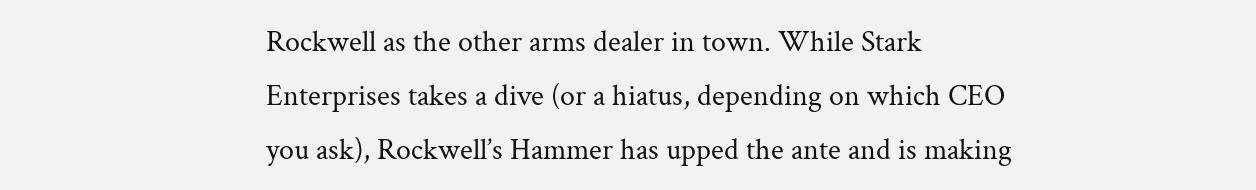Rockwell as the other arms dealer in town. While Stark Enterprises takes a dive (or a hiatus, depending on which CEO you ask), Rockwell’s Hammer has upped the ante and is making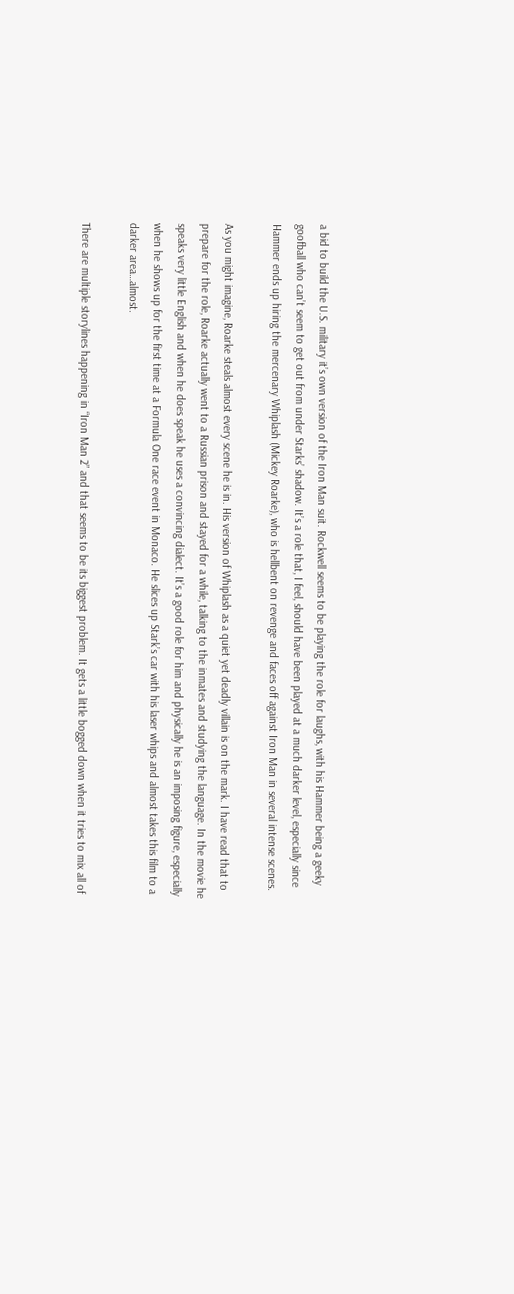a bid to build the U.S. military it’s own version of the Iron Man suit. Rockwell seems to be playing the role for laughs, with his Hammer being a geeky goofball who can’t seem to get out from under Starks’ shadow. It’s a role that, I feel, should have been played at a much darker level, especially since Hammer ends up hiring the mercenary Whiplash (Mickey Roarke), who is hellbent on revenge and faces off against Iron Man in several intense scenes.

As you might imagine, Roarke steals almost every scene he is in. His version of Whiplash as a quiet yet deadly villain is on the mark. I have read that to prepare for the role, Roarke actually went to a Russian prison and stayed for a while, talking to the inmates and studying the language. In the movie he speaks very little English and when he does speak he uses a convincing dialect. It’s a good role for him and physically he is an imposing figure, especially when he shows up for the first time at a Formula One race event in Monaco. He slices up Stark’s car with his laser whips and almost takes this film to a darker area…almost.

There are multiple storylines happening in “Iron Man 2” and that seems to be its biggest problem. It gets a little bogged down when it tries to mix all of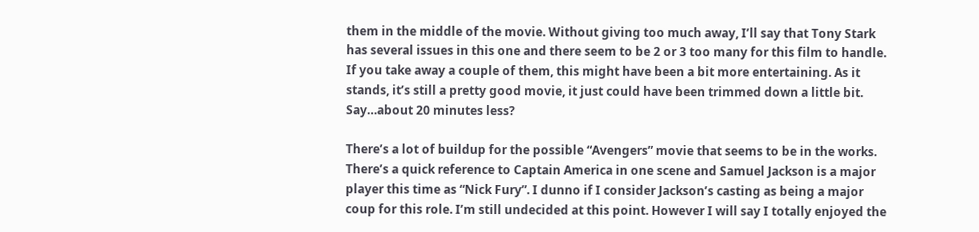them in the middle of the movie. Without giving too much away, I’ll say that Tony Stark has several issues in this one and there seem to be 2 or 3 too many for this film to handle. If you take away a couple of them, this might have been a bit more entertaining. As it stands, it’s still a pretty good movie, it just could have been trimmed down a little bit. Say…about 20 minutes less?

There’s a lot of buildup for the possible “Avengers” movie that seems to be in the works. There’s a quick reference to Captain America in one scene and Samuel Jackson is a major player this time as “Nick Fury”. I dunno if I consider Jackson’s casting as being a major coup for this role. I’m still undecided at this point. However I will say I totally enjoyed the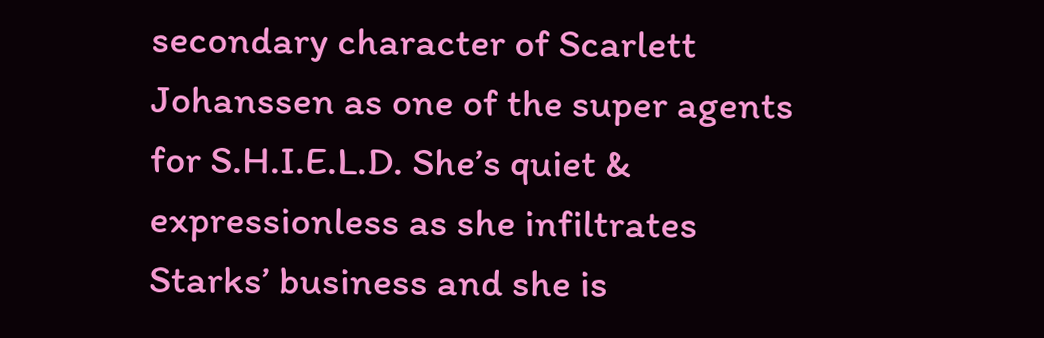secondary character of Scarlett Johanssen as one of the super agents for S.H.I.E.L.D. She’s quiet & expressionless as she infiltrates Starks’ business and she is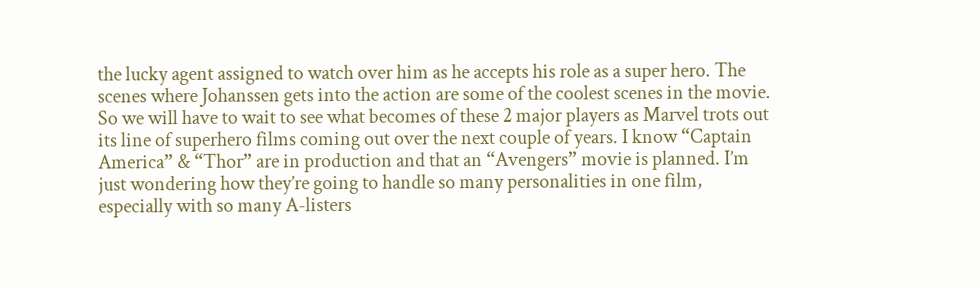the lucky agent assigned to watch over him as he accepts his role as a super hero. The scenes where Johanssen gets into the action are some of the coolest scenes in the movie. So we will have to wait to see what becomes of these 2 major players as Marvel trots out its line of superhero films coming out over the next couple of years. I know “Captain America” & “Thor” are in production and that an “Avengers” movie is planned. I’m just wondering how they’re going to handle so many personalities in one film, especially with so many A-listers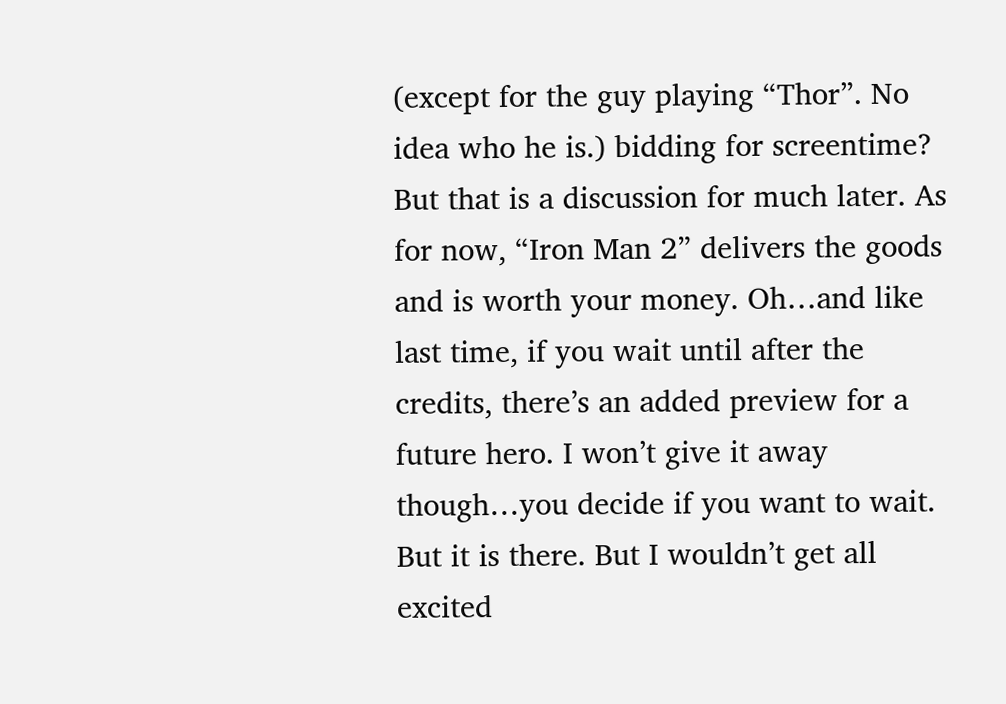(except for the guy playing “Thor”. No idea who he is.) bidding for screentime? But that is a discussion for much later. As for now, “Iron Man 2” delivers the goods and is worth your money. Oh…and like last time, if you wait until after the credits, there’s an added preview for a future hero. I won’t give it away though…you decide if you want to wait. But it is there. But I wouldn’t get all excited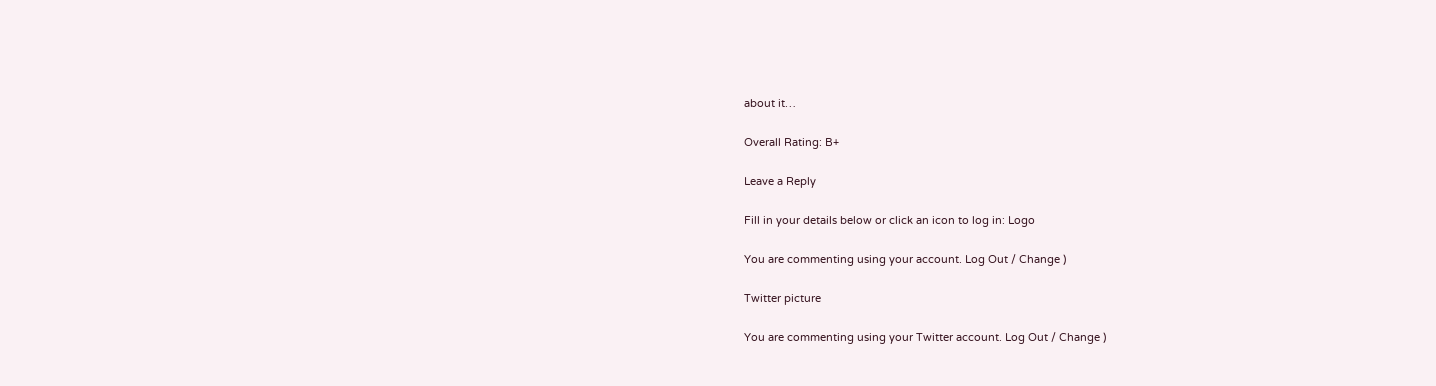about it…

Overall Rating: B+

Leave a Reply

Fill in your details below or click an icon to log in: Logo

You are commenting using your account. Log Out / Change )

Twitter picture

You are commenting using your Twitter account. Log Out / Change )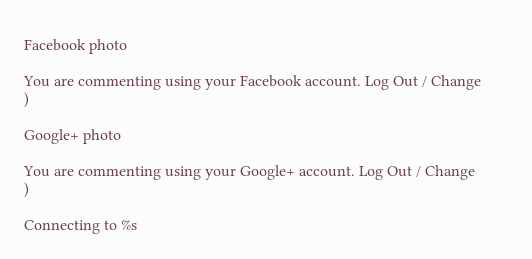Facebook photo

You are commenting using your Facebook account. Log Out / Change )

Google+ photo

You are commenting using your Google+ account. Log Out / Change )

Connecting to %s